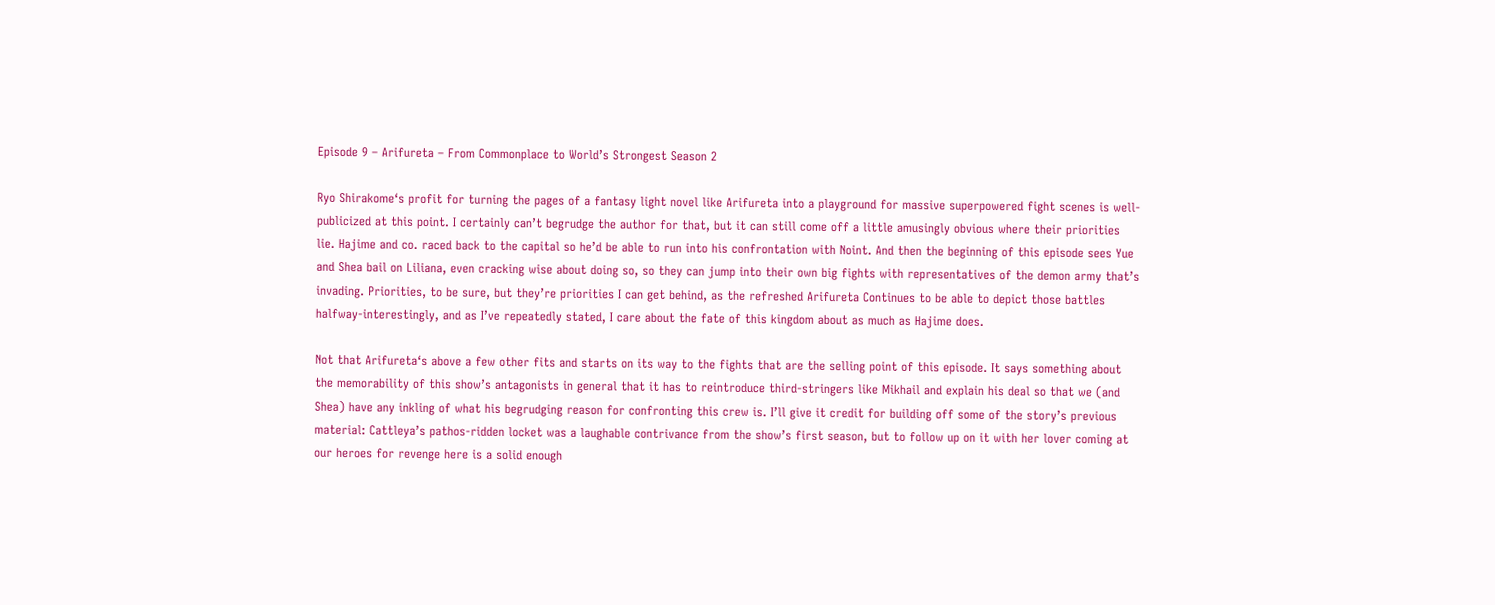Episode 9 – Arifureta – From Commonplace to World’s Strongest Season 2

Ryo Shirakome‘s profit for turning the pages of a fantasy light novel like Arifureta into a playground for massive superpowered fight scenes is well-publicized at this point. I certainly can’t begrudge the author for that, but it can still come off a little amusingly obvious where their priorities lie. Hajime and co. raced back to the capital so he’d be able to run into his confrontation with Noint. And then the beginning of this episode sees Yue and Shea bail on Liliana, even cracking wise about doing so, so they can jump into their own big fights with representatives of the demon army that’s invading. Priorities, to be sure, but they’re priorities I can get behind, as the refreshed Arifureta Continues to be able to depict those battles halfway-interestingly, and as I’ve repeatedly stated, I care about the fate of this kingdom about as much as Hajime does.

Not that Arifureta‘s above a few other fits and starts on its way to the fights that are the selling point of this episode. It says something about the memorability of this show’s antagonists in general that it has to reintroduce third-stringers like Mikhail and explain his deal so that we (and Shea) have any inkling of what his begrudging reason for confronting this crew is. I’ll give it credit for building off some of the story’s previous material: Cattleya’s pathos-ridden locket was a laughable contrivance from the show’s first season, but to follow up on it with her lover coming at our heroes for revenge here is a solid enough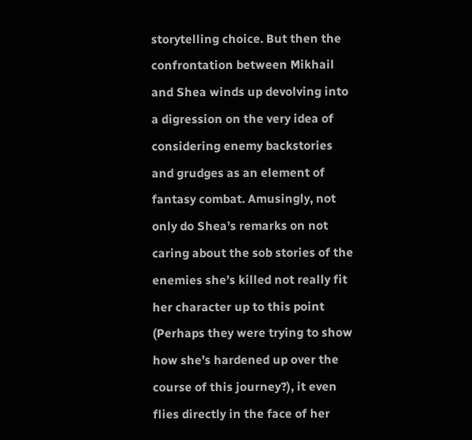storytelling choice. But then the confrontation between Mikhail and Shea winds up devolving into a digression on the very idea of considering enemy backstories and grudges as an element of fantasy combat. Amusingly, not only do Shea’s remarks on not caring about the sob stories of the enemies she’s killed not really fit her character up to this point (Perhaps they were trying to show how she’s hardened up over the course of this journey?), it even flies directly in the face of her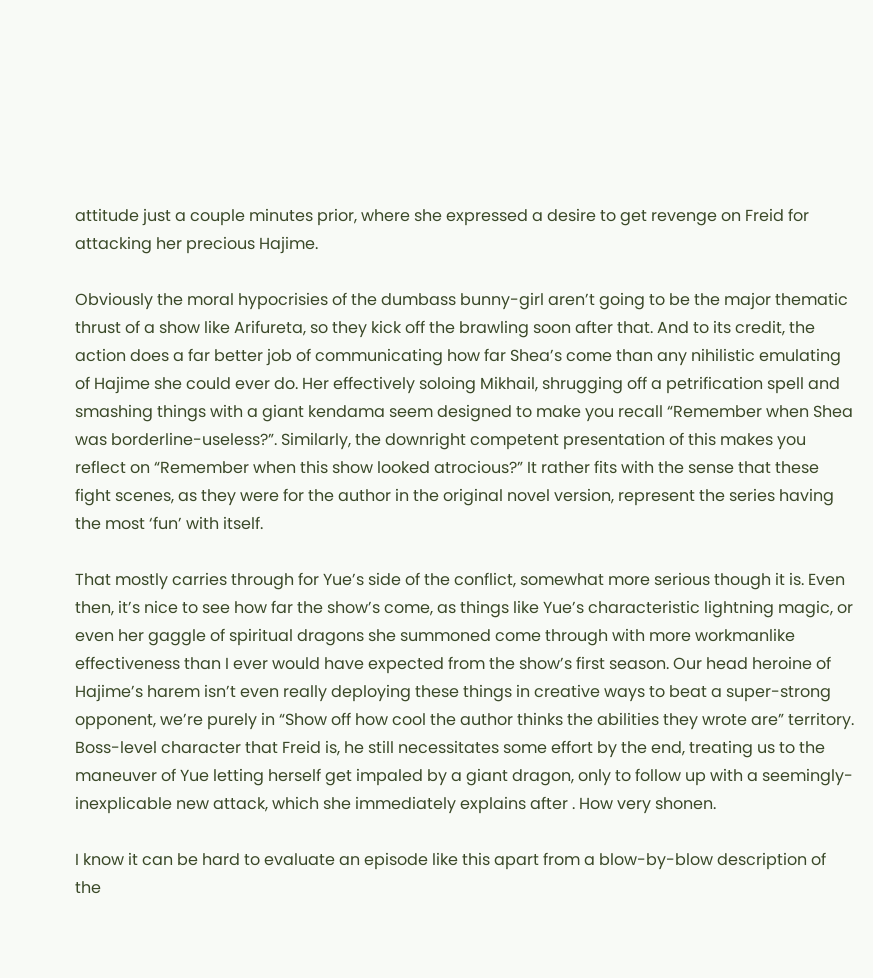attitude just a couple minutes prior, where she expressed a desire to get revenge on Freid for attacking her precious Hajime.

Obviously the moral hypocrisies of the dumbass bunny-girl aren’t going to be the major thematic thrust of a show like Arifureta, so they kick off the brawling soon after that. And to its credit, the action does a far better job of communicating how far Shea’s come than any nihilistic emulating of Hajime she could ever do. Her effectively soloing Mikhail, shrugging off a petrification spell and smashing things with a giant kendama seem designed to make you recall “Remember when Shea was borderline-useless?”. Similarly, the downright competent presentation of this makes you reflect on “Remember when this show looked atrocious?” It rather fits with the sense that these fight scenes, as they were for the author in the original novel version, represent the series having the most ‘fun’ with itself.

That mostly carries through for Yue’s side of the conflict, somewhat more serious though it is. Even then, it’s nice to see how far the show’s come, as things like Yue’s characteristic lightning magic, or even her gaggle of spiritual dragons she summoned come through with more workmanlike effectiveness than I ever would have expected from the show’s first season. Our head heroine of Hajime’s harem isn’t even really deploying these things in creative ways to beat a super-strong opponent, we’re purely in “Show off how cool the author thinks the abilities they wrote are” territory. Boss-level character that Freid is, he still necessitates some effort by the end, treating us to the maneuver of Yue letting herself get impaled by a giant dragon, only to follow up with a seemingly-inexplicable new attack, which she immediately explains after . How very shonen.

I know it can be hard to evaluate an episode like this apart from a blow-by-blow description of the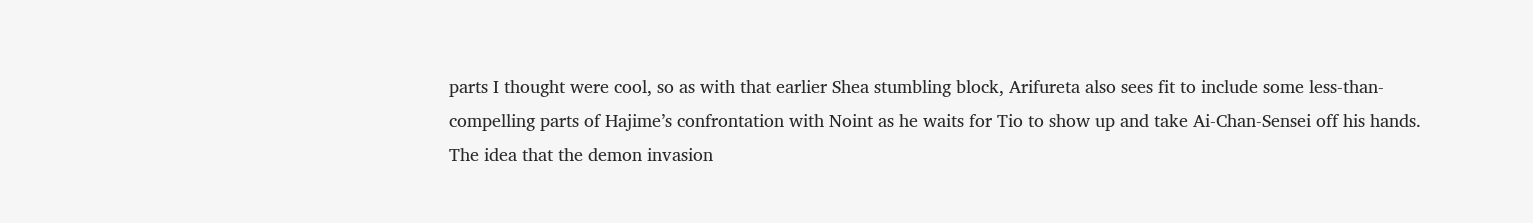parts I thought were cool, so as with that earlier Shea stumbling block, Arifureta also sees fit to include some less-than-compelling parts of Hajime’s confrontation with Noint as he waits for Tio to show up and take Ai-Chan-Sensei off his hands. The idea that the demon invasion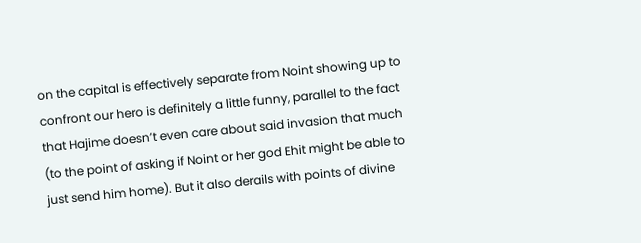on the capital is effectively separate from Noint showing up to confront our hero is definitely a little funny, parallel to the fact that Hajime doesn’t even care about said invasion that much (to the point of asking if Noint or her god Ehit might be able to just send him home). But it also derails with points of divine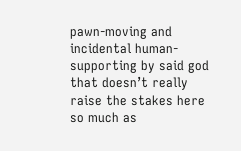pawn-moving and incidental human-supporting by said god that doesn’t really raise the stakes here so much as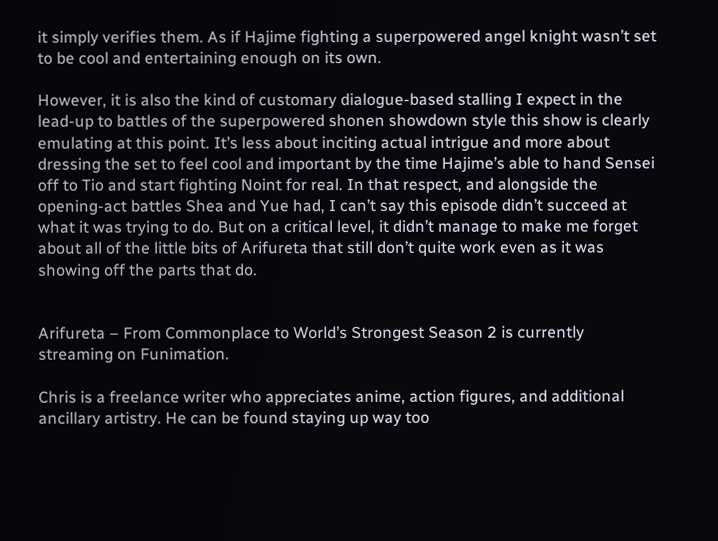it simply verifies them. As if Hajime fighting a superpowered angel knight wasn’t set to be cool and entertaining enough on its own.

However, it is also the kind of customary dialogue-based stalling I expect in the lead-up to battles of the superpowered shonen showdown style this show is clearly emulating at this point. It’s less about inciting actual intrigue and more about dressing the set to feel cool and important by the time Hajime’s able to hand Sensei off to Tio and start fighting Noint for real. In that respect, and alongside the opening-act battles Shea and Yue had, I can’t say this episode didn’t succeed at what it was trying to do. But on a critical level, it didn’t manage to make me forget about all of the little bits of Arifureta that still don’t quite work even as it was showing off the parts that do.


Arifureta – From Commonplace to World’s Strongest Season 2 is currently streaming on Funimation.

Chris is a freelance writer who appreciates anime, action figures, and additional ancillary artistry. He can be found staying up way too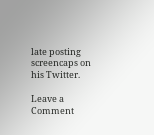late posting screencaps on his Twitter.

Leave a Comment